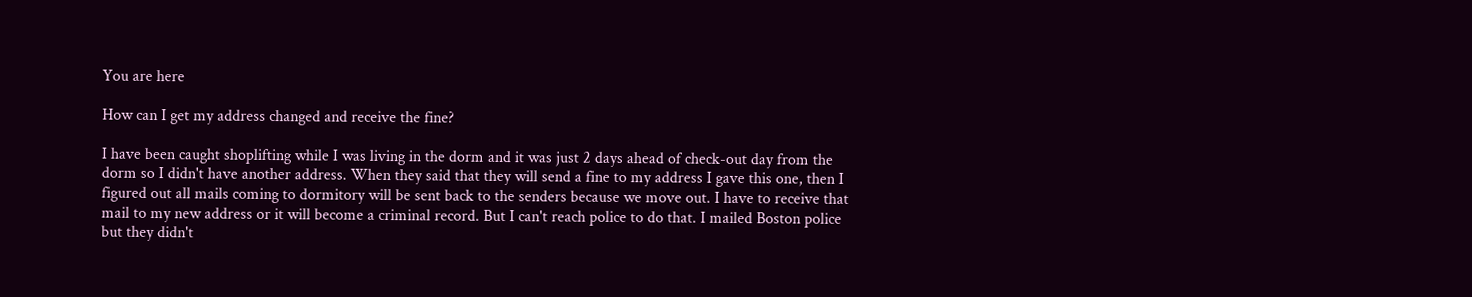You are here

How can I get my address changed and receive the fine?

I have been caught shoplifting while I was living in the dorm and it was just 2 days ahead of check-out day from the dorm so I didn't have another address. When they said that they will send a fine to my address I gave this one, then I figured out all mails coming to dormitory will be sent back to the senders because we move out. I have to receive that mail to my new address or it will become a criminal record. But I can't reach police to do that. I mailed Boston police but they didn't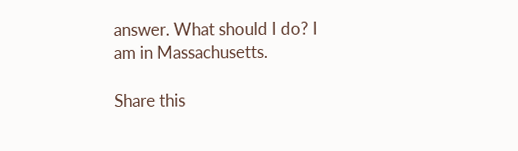answer. What should I do? I am in Massachusetts.

Share this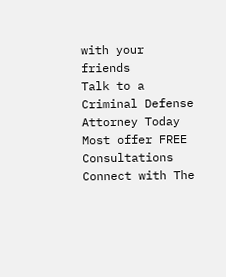with your friends
Talk to a Criminal Defense Attorney Today
Most offer FREE Consultations
Connect with The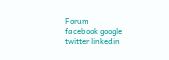Forum
facebook google twitter linkedin